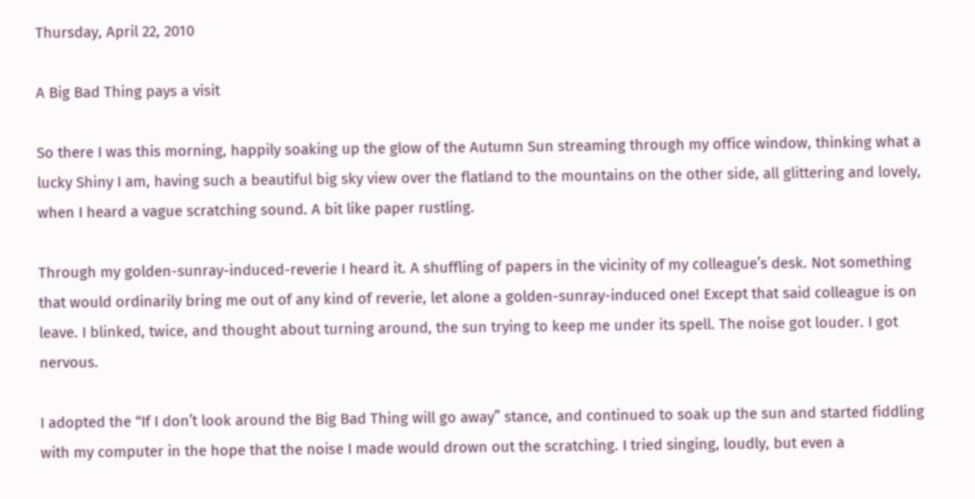Thursday, April 22, 2010

A Big Bad Thing pays a visit

So there I was this morning, happily soaking up the glow of the Autumn Sun streaming through my office window, thinking what a lucky Shiny I am, having such a beautiful big sky view over the flatland to the mountains on the other side, all glittering and lovely, when I heard a vague scratching sound. A bit like paper rustling.

Through my golden-sunray-induced-reverie I heard it. A shuffling of papers in the vicinity of my colleague’s desk. Not something that would ordinarily bring me out of any kind of reverie, let alone a golden-sunray-induced one! Except that said colleague is on leave. I blinked, twice, and thought about turning around, the sun trying to keep me under its spell. The noise got louder. I got nervous.

I adopted the “If I don’t look around the Big Bad Thing will go away” stance, and continued to soak up the sun and started fiddling with my computer in the hope that the noise I made would drown out the scratching. I tried singing, loudly, but even a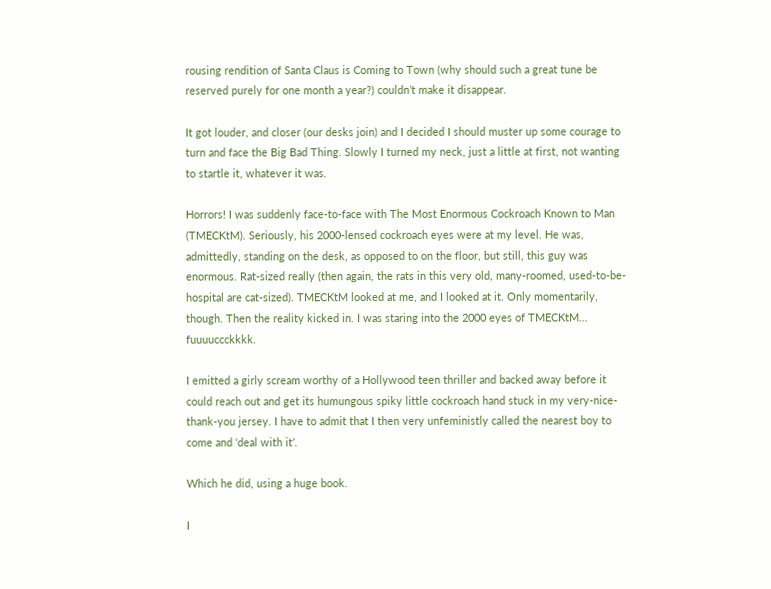rousing rendition of Santa Claus is Coming to Town (why should such a great tune be reserved purely for one month a year?) couldn’t make it disappear.

It got louder, and closer (our desks join) and I decided I should muster up some courage to turn and face the Big Bad Thing. Slowly I turned my neck, just a little at first, not wanting to startle it, whatever it was.

Horrors! I was suddenly face-to-face with The Most Enormous Cockroach Known to Man (TMECKtM). Seriously, his 2000-lensed cockroach eyes were at my level. He was, admittedly, standing on the desk, as opposed to on the floor, but still, this guy was enormous. Rat-sized really (then again, the rats in this very old, many-roomed, used-to-be-hospital are cat-sized). TMECKtM looked at me, and I looked at it. Only momentarily, though. Then the reality kicked in. I was staring into the 2000 eyes of TMECKtM… fuuuuccckkkk.

I emitted a girly scream worthy of a Hollywood teen thriller and backed away before it could reach out and get its humungous spiky little cockroach hand stuck in my very-nice-thank-you jersey. I have to admit that I then very unfeministly called the nearest boy to come and ‘deal with it’.

Which he did, using a huge book.

I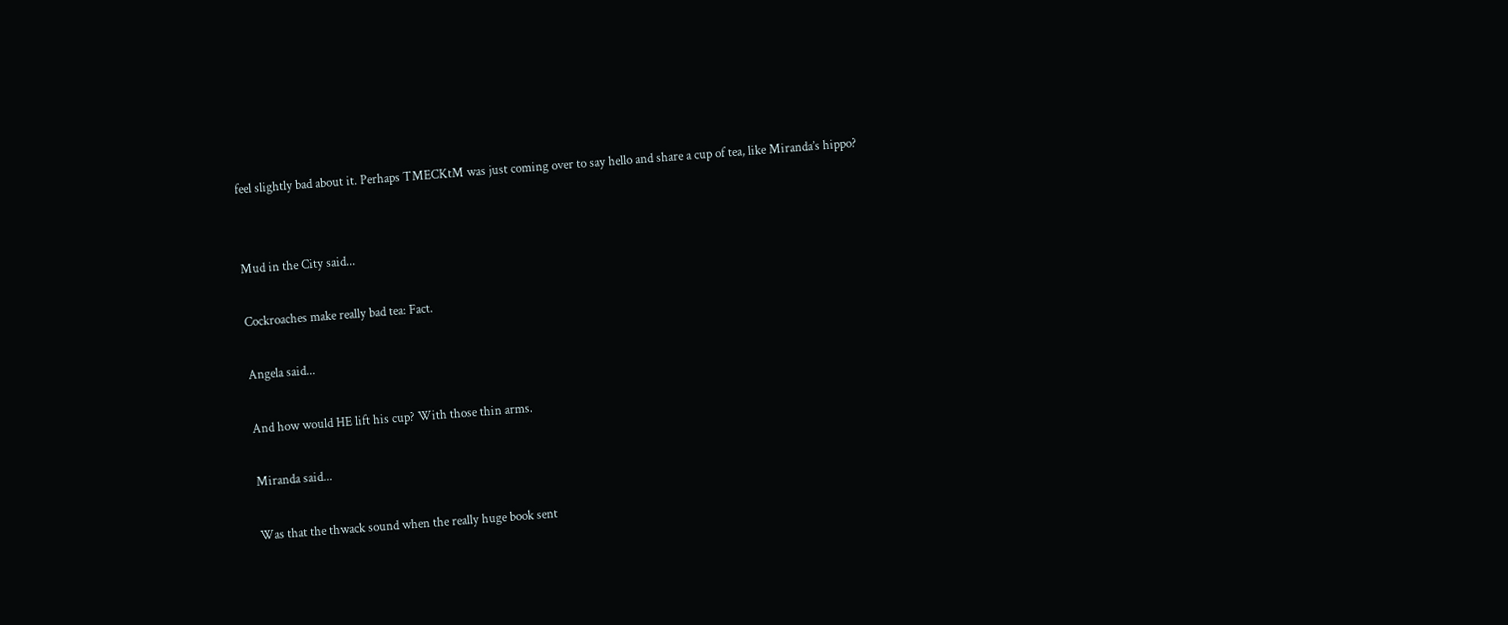feel slightly bad about it. Perhaps TMECKtM was just coming over to say hello and share a cup of tea, like Miranda’s hippo?


Mud in the City said...

Cockroaches make really bad tea: Fact.

Angela said...

And how would HE lift his cup? With those thin arms.

Miranda said...

Was that the thwack sound when the really huge book sent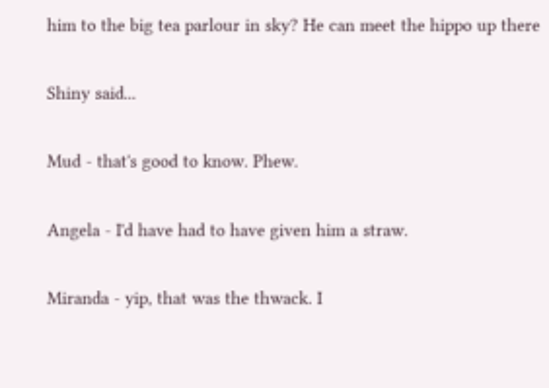him to the big tea parlour in sky? He can meet the hippo up there

Shiny said...

Mud - that's good to know. Phew.

Angela - I'd have had to have given him a straw.

Miranda - yip, that was the thwack. I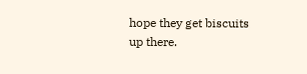hope they get biscuits up there.